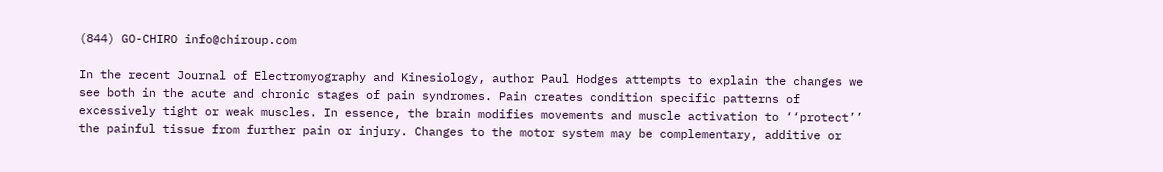(844) GO-CHIRO info@chiroup.com

In the recent Journal of Electromyography and Kinesiology, author Paul Hodges attempts to explain the changes we see both in the acute and chronic stages of pain syndromes. Pain creates condition specific patterns of excessively tight or weak muscles. In essence, the brain modifies movements and muscle activation to ‘‘protect’’ the painful tissue from further pain or injury. Changes to the motor system may be complementary, additive or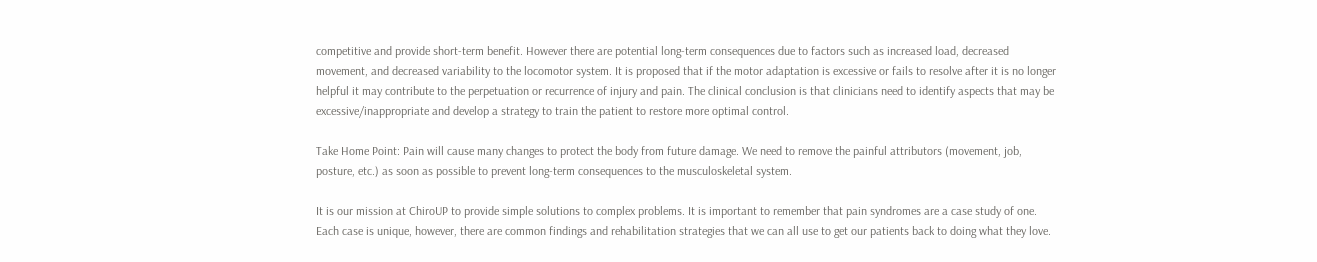competitive and provide short-term benefit. However there are potential long-term consequences due to factors such as increased load, decreased movement, and decreased variability to the locomotor system. It is proposed that if the motor adaptation is excessive or fails to resolve after it is no longer helpful it may contribute to the perpetuation or recurrence of injury and pain. The clinical conclusion is that clinicians need to identify aspects that may be excessive/inappropriate and develop a strategy to train the patient to restore more optimal control.

Take Home Point: Pain will cause many changes to protect the body from future damage. We need to remove the painful attributors (movement, job, posture, etc.) as soon as possible to prevent long-term consequences to the musculoskeletal system.

It is our mission at ChiroUP to provide simple solutions to complex problems. It is important to remember that pain syndromes are a case study of one. Each case is unique, however, there are common findings and rehabilitation strategies that we can all use to get our patients back to doing what they love.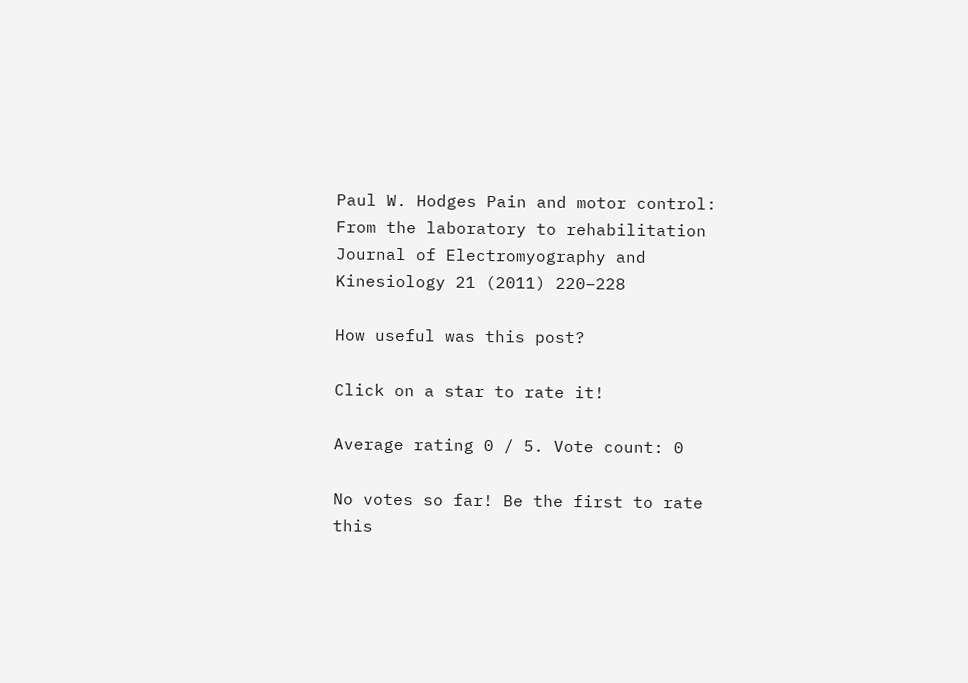Paul W. Hodges Pain and motor control: From the laboratory to rehabilitation Journal of Electromyography and Kinesiology 21 (2011) 220–228

How useful was this post?

Click on a star to rate it!

Average rating 0 / 5. Vote count: 0

No votes so far! Be the first to rate this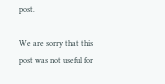post.

We are sorry that this post was not useful for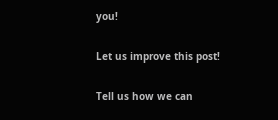you!

Let us improve this post!

Tell us how we can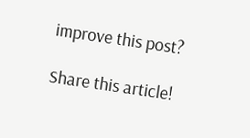improve this post?

Share this article!